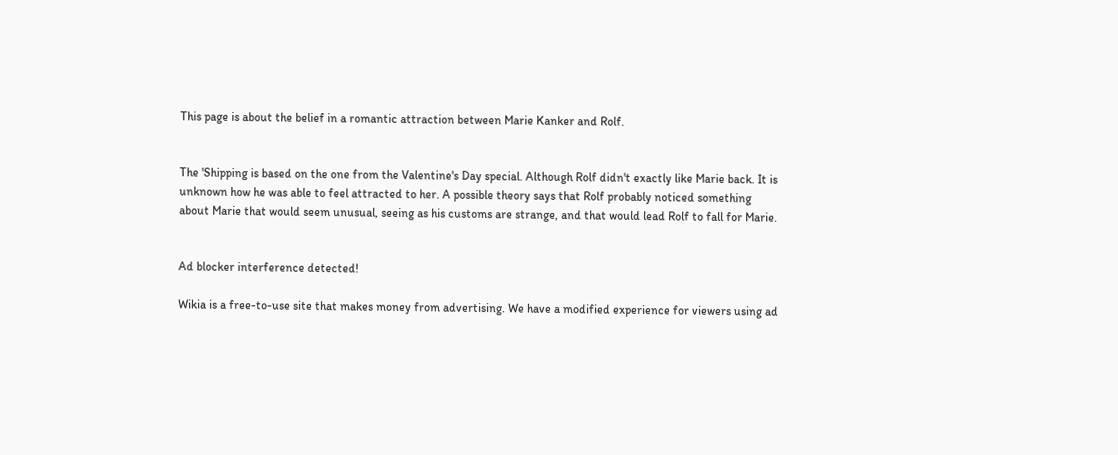This page is about the belief in a romantic attraction between Marie Kanker and Rolf.


The 'Shipping is based on the one from the Valentine's Day special. Although Rolf didn't exactly like Marie back. It is unknown how he was able to feel attracted to her. A possible theory says that Rolf probably noticed something about Marie that would seem unusual, seeing as his customs are strange, and that would lead Rolf to fall for Marie.


Ad blocker interference detected!

Wikia is a free-to-use site that makes money from advertising. We have a modified experience for viewers using ad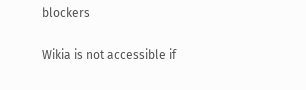blockers

Wikia is not accessible if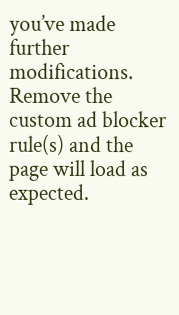you’ve made further modifications. Remove the custom ad blocker rule(s) and the page will load as expected.